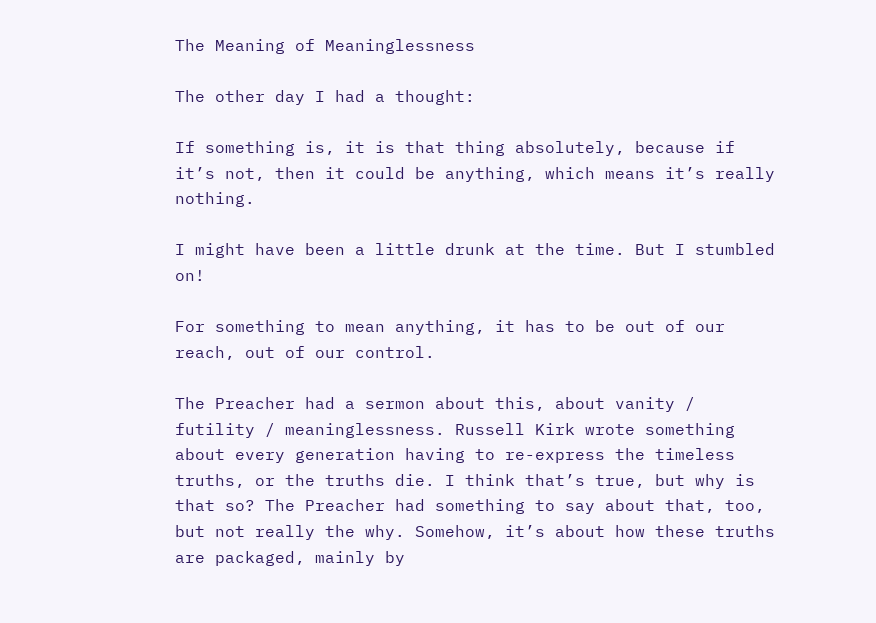The Meaning of Meaninglessness

The other day I had a thought:

If something is, it is that thing absolutely, because if it’s not, then it could be anything, which means it’s really nothing.

I might have been a little drunk at the time. But I stumbled on!

For something to mean anything, it has to be out of our reach, out of our control.

The Preacher had a sermon about this, about vanity / futility / meaninglessness. Russell Kirk wrote something about every generation having to re-express the timeless truths, or the truths die. I think that’s true, but why is that so? The Preacher had something to say about that, too, but not really the why. Somehow, it’s about how these truths are packaged, mainly by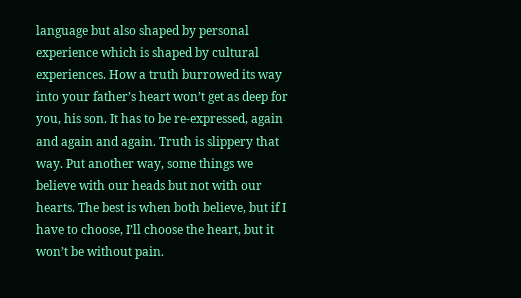language but also shaped by personal experience which is shaped by cultural experiences. How a truth burrowed its way into your father’s heart won’t get as deep for you, his son. It has to be re-expressed, again and again and again. Truth is slippery that way. Put another way, some things we believe with our heads but not with our hearts. The best is when both believe, but if I have to choose, I’ll choose the heart, but it won’t be without pain.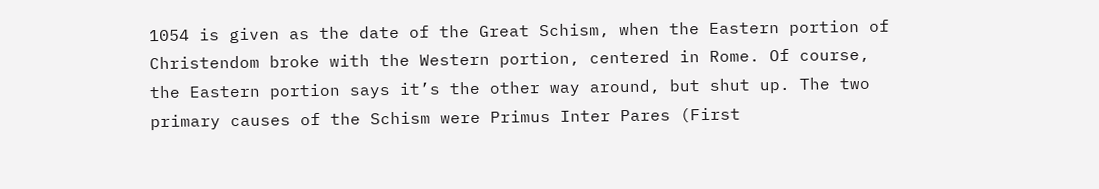1054 is given as the date of the Great Schism, when the Eastern portion of Christendom broke with the Western portion, centered in Rome. Of course, the Eastern portion says it’s the other way around, but shut up. The two primary causes of the Schism were Primus Inter Pares (First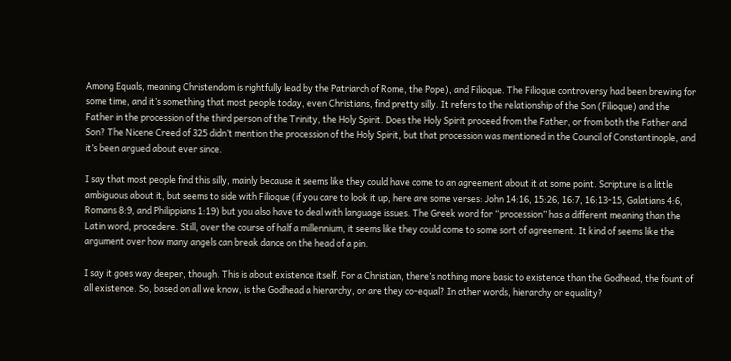Among Equals, meaning Christendom is rightfully lead by the Patriarch of Rome, the Pope), and Filioque. The Filioque controversy had been brewing for some time, and it’s something that most people today, even Christians, find pretty silly. It refers to the relationship of the Son (Filioque) and the Father in the procession of the third person of the Trinity, the Holy Spirit. Does the Holy Spirit proceed from the Father, or from both the Father and Son? The Nicene Creed of 325 didn’t mention the procession of the Holy Spirit, but that procession was mentioned in the Council of Constantinople, and it’s been argued about ever since.

I say that most people find this silly, mainly because it seems like they could have come to an agreement about it at some point. Scripture is a little ambiguous about it, but seems to side with Filioque (if you care to look it up, here are some verses: John 14:16, 15:26, 16:7, 16:13-15, Galatians 4:6, Romans 8:9, and Philippians 1:19) but you also have to deal with language issues. The Greek word for “procession” has a different meaning than the Latin word, procedere. Still, over the course of half a millennium, it seems like they could come to some sort of agreement. It kind of seems like the argument over how many angels can break dance on the head of a pin.

I say it goes way deeper, though. This is about existence itself. For a Christian, there’s nothing more basic to existence than the Godhead, the fount of all existence. So, based on all we know, is the Godhead a hierarchy, or are they co-equal? In other words, hierarchy or equality?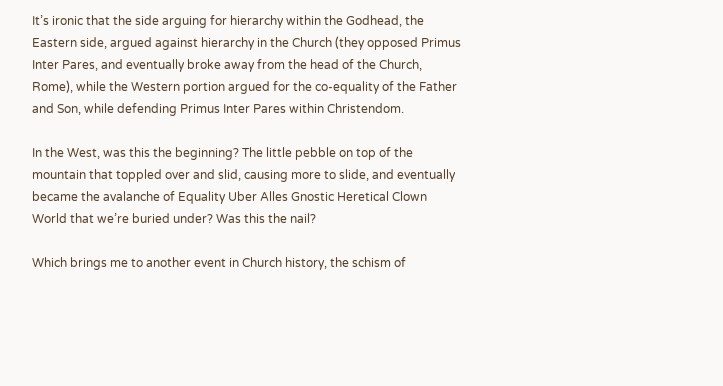It’s ironic that the side arguing for hierarchy within the Godhead, the Eastern side, argued against hierarchy in the Church (they opposed Primus Inter Pares, and eventually broke away from the head of the Church, Rome), while the Western portion argued for the co-equality of the Father and Son, while defending Primus Inter Pares within Christendom.

In the West, was this the beginning? The little pebble on top of the mountain that toppled over and slid, causing more to slide, and eventually became the avalanche of Equality Uber Alles Gnostic Heretical Clown World that we’re buried under? Was this the nail?

Which brings me to another event in Church history, the schism of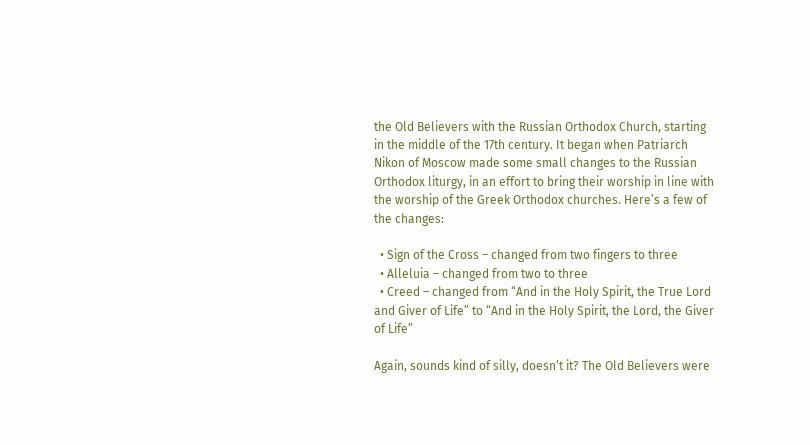the Old Believers with the Russian Orthodox Church, starting in the middle of the 17th century. It began when Patriarch Nikon of Moscow made some small changes to the Russian Orthodox liturgy, in an effort to bring their worship in line with the worship of the Greek Orthodox churches. Here’s a few of the changes:

  • Sign of the Cross – changed from two fingers to three
  • Alleluia – changed from two to three
  • Creed – changed from “And in the Holy Spirit, the True Lord and Giver of Life” to “And in the Holy Spirit, the Lord, the Giver of Life”

Again, sounds kind of silly, doesn’t it? The Old Believers were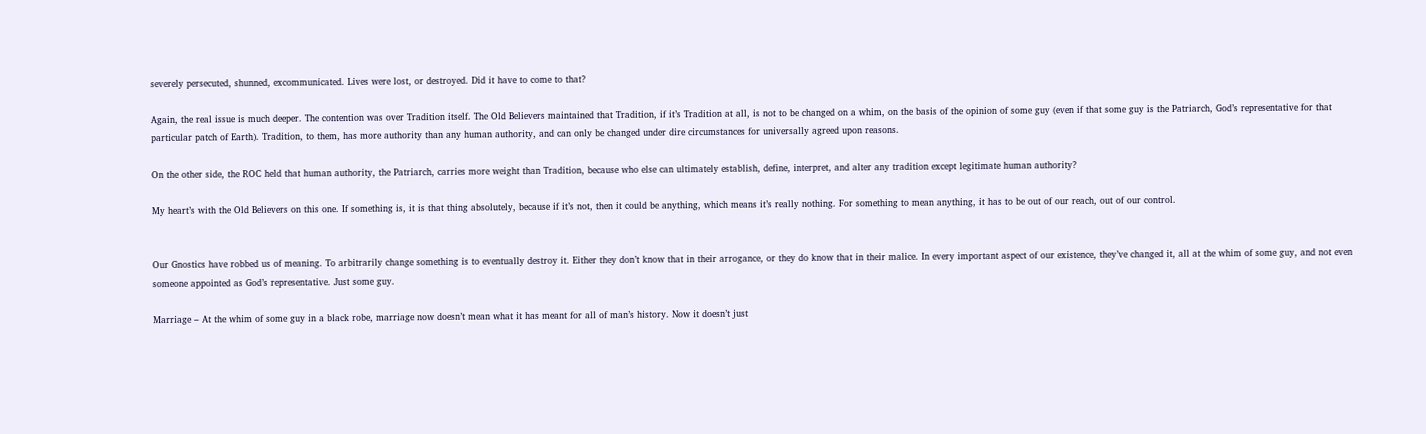severely persecuted, shunned, excommunicated. Lives were lost, or destroyed. Did it have to come to that?

Again, the real issue is much deeper. The contention was over Tradition itself. The Old Believers maintained that Tradition, if it’s Tradition at all, is not to be changed on a whim, on the basis of the opinion of some guy (even if that some guy is the Patriarch, God’s representative for that particular patch of Earth). Tradition, to them, has more authority than any human authority, and can only be changed under dire circumstances for universally agreed upon reasons.

On the other side, the ROC held that human authority, the Patriarch, carries more weight than Tradition, because who else can ultimately establish, define, interpret, and alter any tradition except legitimate human authority?

My heart’s with the Old Believers on this one. If something is, it is that thing absolutely, because if it’s not, then it could be anything, which means it’s really nothing. For something to mean anything, it has to be out of our reach, out of our control.


Our Gnostics have robbed us of meaning. To arbitrarily change something is to eventually destroy it. Either they don’t know that in their arrogance, or they do know that in their malice. In every important aspect of our existence, they’ve changed it, all at the whim of some guy, and not even someone appointed as God’s representative. Just some guy.

Marriage – At the whim of some guy in a black robe, marriage now doesn’t mean what it has meant for all of man’s history. Now it doesn’t just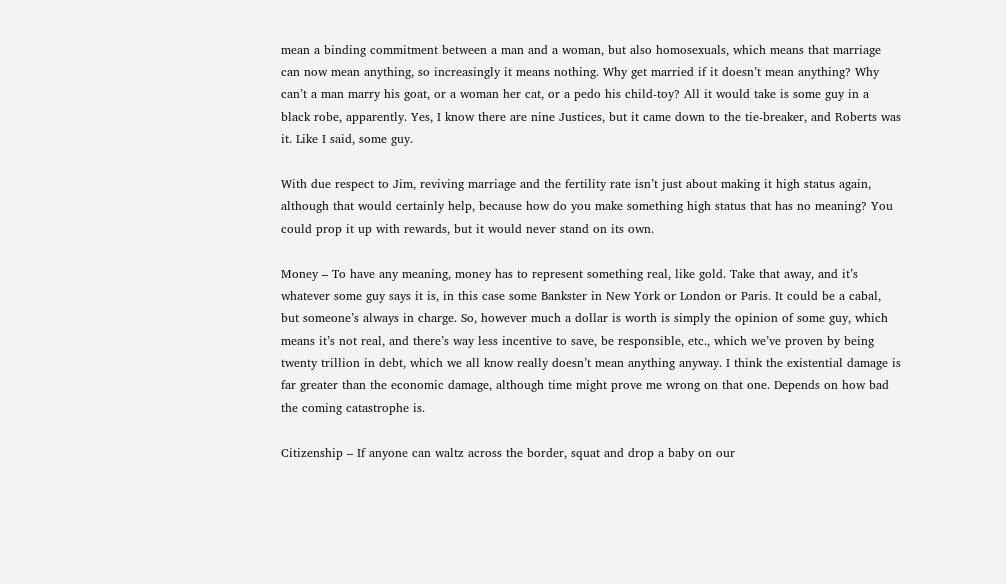mean a binding commitment between a man and a woman, but also homosexuals, which means that marriage can now mean anything, so increasingly it means nothing. Why get married if it doesn’t mean anything? Why can’t a man marry his goat, or a woman her cat, or a pedo his child-toy? All it would take is some guy in a black robe, apparently. Yes, I know there are nine Justices, but it came down to the tie-breaker, and Roberts was it. Like I said, some guy.

With due respect to Jim, reviving marriage and the fertility rate isn’t just about making it high status again, although that would certainly help, because how do you make something high status that has no meaning? You could prop it up with rewards, but it would never stand on its own.

Money – To have any meaning, money has to represent something real, like gold. Take that away, and it’s whatever some guy says it is, in this case some Bankster in New York or London or Paris. It could be a cabal, but someone’s always in charge. So, however much a dollar is worth is simply the opinion of some guy, which means it’s not real, and there’s way less incentive to save, be responsible, etc., which we’ve proven by being twenty trillion in debt, which we all know really doesn’t mean anything anyway. I think the existential damage is far greater than the economic damage, although time might prove me wrong on that one. Depends on how bad the coming catastrophe is.

Citizenship – If anyone can waltz across the border, squat and drop a baby on our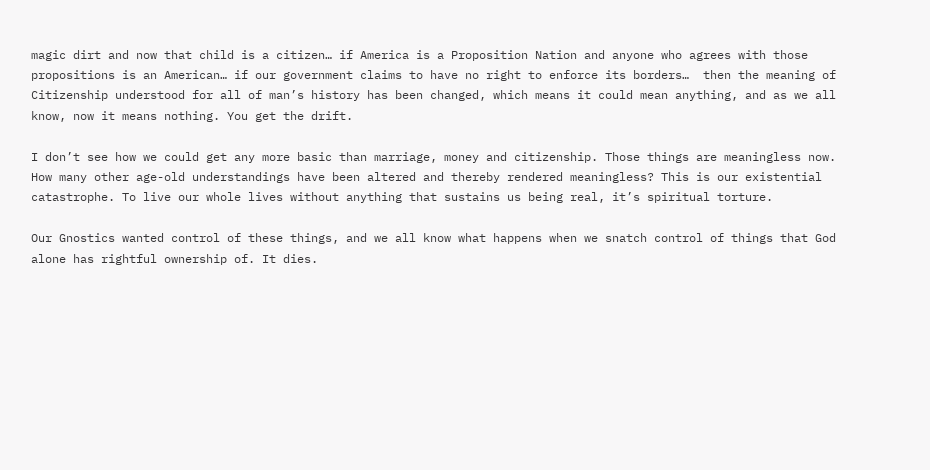magic dirt and now that child is a citizen… if America is a Proposition Nation and anyone who agrees with those propositions is an American… if our government claims to have no right to enforce its borders…  then the meaning of Citizenship understood for all of man’s history has been changed, which means it could mean anything, and as we all know, now it means nothing. You get the drift.

I don’t see how we could get any more basic than marriage, money and citizenship. Those things are meaningless now. How many other age-old understandings have been altered and thereby rendered meaningless? This is our existential catastrophe. To live our whole lives without anything that sustains us being real, it’s spiritual torture.

Our Gnostics wanted control of these things, and we all know what happens when we snatch control of things that God alone has rightful ownership of. It dies.